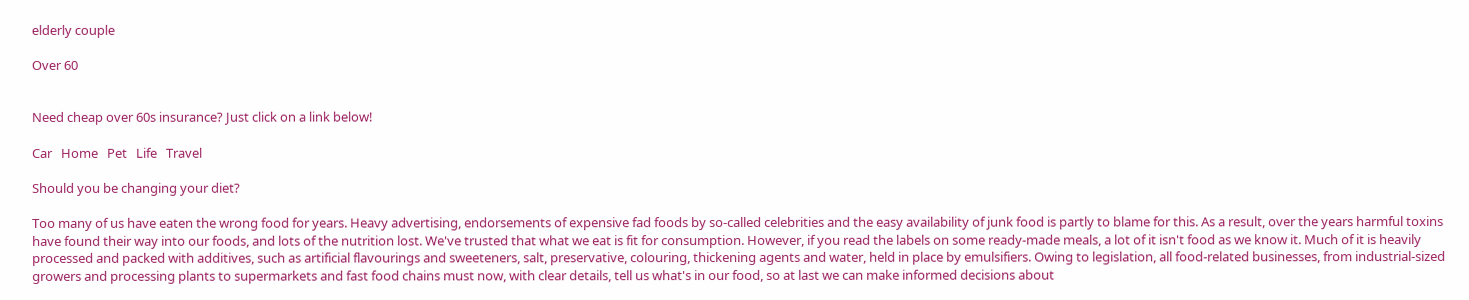elderly couple

Over 60


Need cheap over 60s insurance? Just click on a link below!

Car   Home   Pet   Life   Travel

Should you be changing your diet?

Too many of us have eaten the wrong food for years. Heavy advertising, endorsements of expensive fad foods by so-called celebrities and the easy availability of junk food is partly to blame for this. As a result, over the years harmful toxins have found their way into our foods, and lots of the nutrition lost. We've trusted that what we eat is fit for consumption. However, if you read the labels on some ready-made meals, a lot of it isn't food as we know it. Much of it is heavily processed and packed with additives, such as artificial flavourings and sweeteners, salt, preservative, colouring, thickening agents and water, held in place by emulsifiers. Owing to legislation, all food-related businesses, from industrial-sized growers and processing plants to supermarkets and fast food chains must now, with clear details, tell us what's in our food, so at last we can make informed decisions about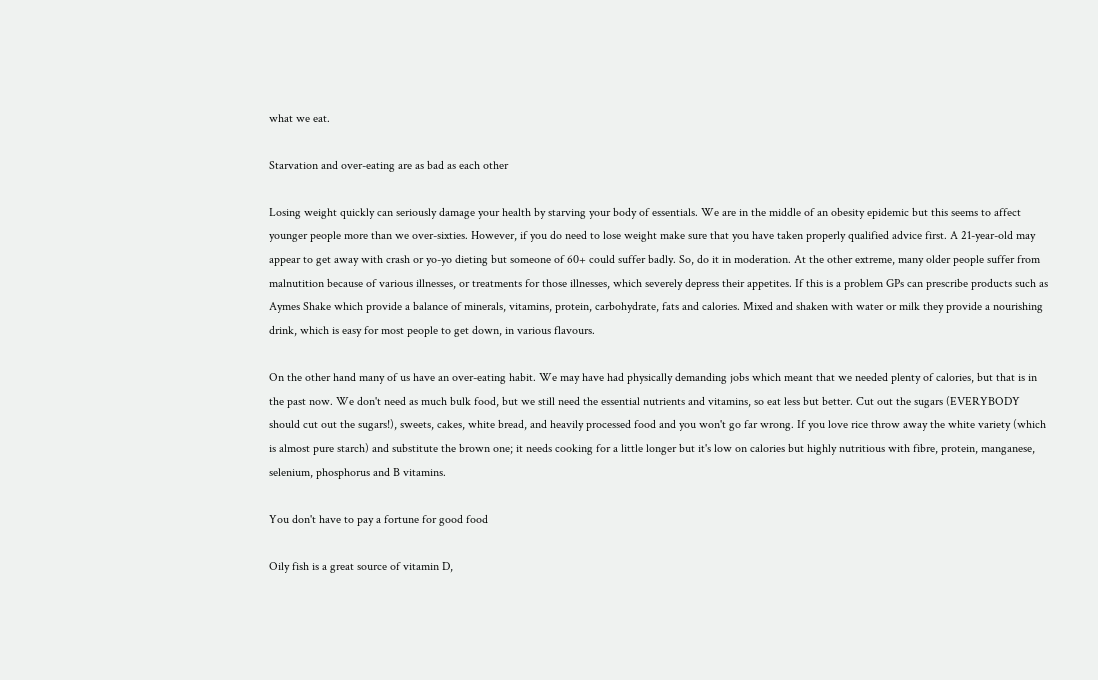what we eat.

Starvation and over-eating are as bad as each other

Losing weight quickly can seriously damage your health by starving your body of essentials. We are in the middle of an obesity epidemic but this seems to affect younger people more than we over-sixties. However, if you do need to lose weight make sure that you have taken properly qualified advice first. A 21-year-old may appear to get away with crash or yo-yo dieting but someone of 60+ could suffer badly. So, do it in moderation. At the other extreme, many older people suffer from malnutition because of various illnesses, or treatments for those illnesses, which severely depress their appetites. If this is a problem GPs can prescribe products such as Aymes Shake which provide a balance of minerals, vitamins, protein, carbohydrate, fats and calories. Mixed and shaken with water or milk they provide a nourishing drink, which is easy for most people to get down, in various flavours.

On the other hand many of us have an over-eating habit. We may have had physically demanding jobs which meant that we needed plenty of calories, but that is in the past now. We don't need as much bulk food, but we still need the essential nutrients and vitamins, so eat less but better. Cut out the sugars (EVERYBODY should cut out the sugars!), sweets, cakes, white bread, and heavily processed food and you won't go far wrong. If you love rice throw away the white variety (which is almost pure starch) and substitute the brown one; it needs cooking for a little longer but it's low on calories but highly nutritious with fibre, protein, manganese, selenium, phosphorus and B vitamins.

You don't have to pay a fortune for good food

Oily fish is a great source of vitamin D,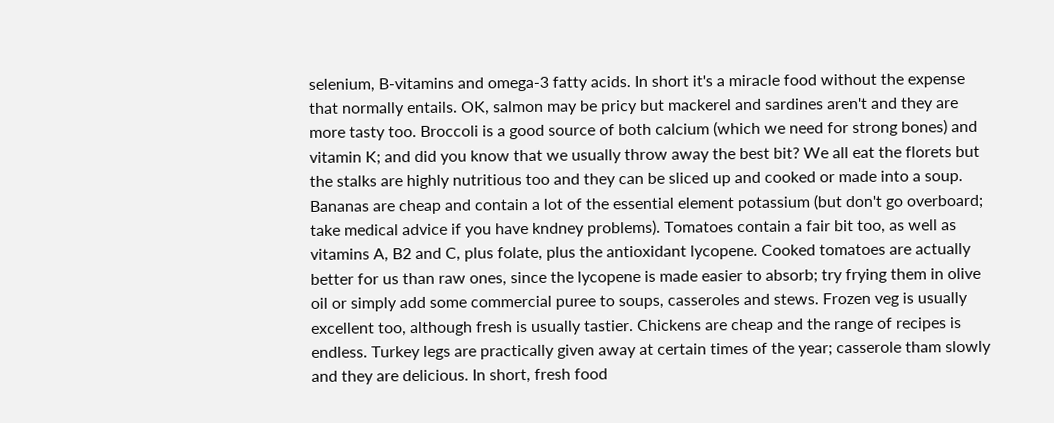selenium, B-vitamins and omega-3 fatty acids. In short it's a miracle food without the expense that normally entails. OK, salmon may be pricy but mackerel and sardines aren't and they are more tasty too. Broccoli is a good source of both calcium (which we need for strong bones) and vitamin K; and did you know that we usually throw away the best bit? We all eat the florets but the stalks are highly nutritious too and they can be sliced up and cooked or made into a soup. Bananas are cheap and contain a lot of the essential element potassium (but don't go overboard; take medical advice if you have kndney problems). Tomatoes contain a fair bit too, as well as vitamins A, B2 and C, plus folate, plus the antioxidant lycopene. Cooked tomatoes are actually better for us than raw ones, since the lycopene is made easier to absorb; try frying them in olive oil or simply add some commercial puree to soups, casseroles and stews. Frozen veg is usually excellent too, although fresh is usually tastier. Chickens are cheap and the range of recipes is endless. Turkey legs are practically given away at certain times of the year; casserole tham slowly and they are delicious. In short, fresh food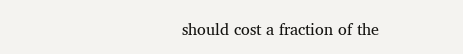should cost a fraction of the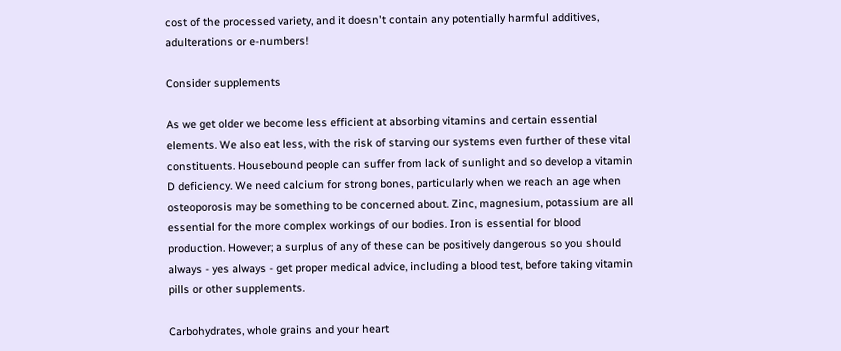cost of the processed variety, and it doesn't contain any potentially harmful additives, adulterations or e-numbers!

Consider supplements

As we get older we become less efficient at absorbing vitamins and certain essential elements. We also eat less, with the risk of starving our systems even further of these vital constituents. Housebound people can suffer from lack of sunlight and so develop a vitamin D deficiency. We need calcium for strong bones, particularly when we reach an age when osteoporosis may be something to be concerned about. Zinc, magnesium, potassium are all essential for the more complex workings of our bodies. Iron is essential for blood production. However; a surplus of any of these can be positively dangerous so you should always - yes always - get proper medical advice, including a blood test, before taking vitamin pills or other supplements.

Carbohydrates, whole grains and your heart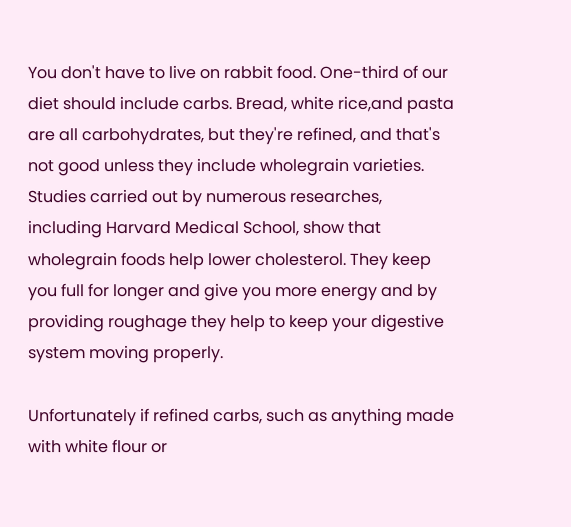You don't have to live on rabbit food. One-third of our diet should include carbs. Bread, white rice,and pasta are all carbohydrates, but they're refined, and that's not good unless they include wholegrain varieties. Studies carried out by numerous researches, including Harvard Medical School, show that wholegrain foods help lower cholesterol. They keep you full for longer and give you more energy and by providing roughage they help to keep your digestive system moving properly.

Unfortunately if refined carbs, such as anything made with white flour or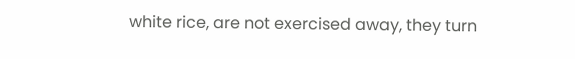white rice, are not exercised away, they turn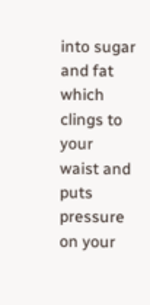into sugar and fat which clings to your waist and puts pressure on your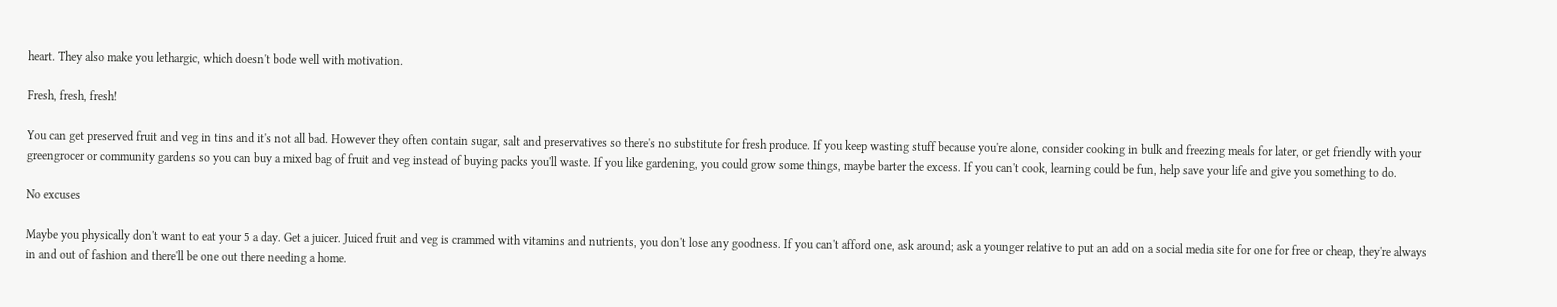heart. They also make you lethargic, which doesn't bode well with motivation.

Fresh, fresh, fresh!

You can get preserved fruit and veg in tins and it's not all bad. However they often contain sugar, salt and preservatives so there's no substitute for fresh produce. If you keep wasting stuff because you're alone, consider cooking in bulk and freezing meals for later, or get friendly with your greengrocer or community gardens so you can buy a mixed bag of fruit and veg instead of buying packs you'll waste. If you like gardening, you could grow some things, maybe barter the excess. If you can't cook, learning could be fun, help save your life and give you something to do.

No excuses

Maybe you physically don't want to eat your 5 a day. Get a juicer. Juiced fruit and veg is crammed with vitamins and nutrients, you don't lose any goodness. If you can't afford one, ask around; ask a younger relative to put an add on a social media site for one for free or cheap, they're always in and out of fashion and there'll be one out there needing a home.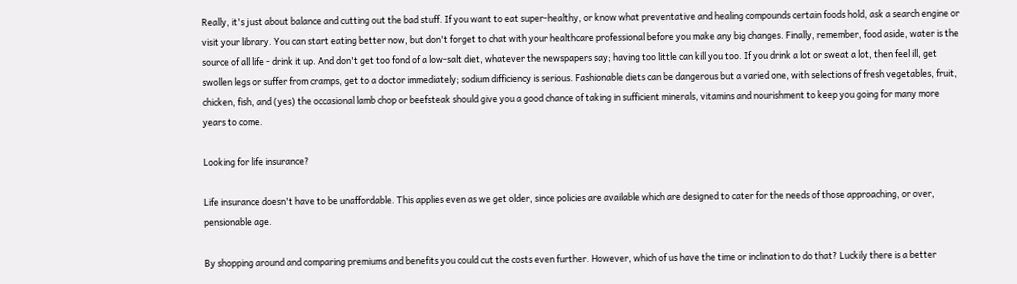Really, it's just about balance and cutting out the bad stuff. If you want to eat super-healthy, or know what preventative and healing compounds certain foods hold, ask a search engine or visit your library. You can start eating better now, but don't forget to chat with your healthcare professional before you make any big changes. Finally, remember, food aside, water is the source of all life - drink it up. And don't get too fond of a low-salt diet, whatever the newspapers say; having too little can kill you too. If you drink a lot or sweat a lot, then feel ill, get swollen legs or suffer from cramps, get to a doctor immediately; sodium difficiency is serious. Fashionable diets can be dangerous but a varied one, with selections of fresh vegetables, fruit, chicken, fish, and (yes) the occasional lamb chop or beefsteak should give you a good chance of taking in sufficient minerals, vitamins and nourishment to keep you going for many more years to come.

Looking for life insurance?

Life insurance doesn't have to be unaffordable. This applies even as we get older, since policies are available which are designed to cater for the needs of those approaching, or over, pensionable age.

By shopping around and comparing premiums and benefits you could cut the costs even further. However, which of us have the time or inclination to do that? Luckily there is a better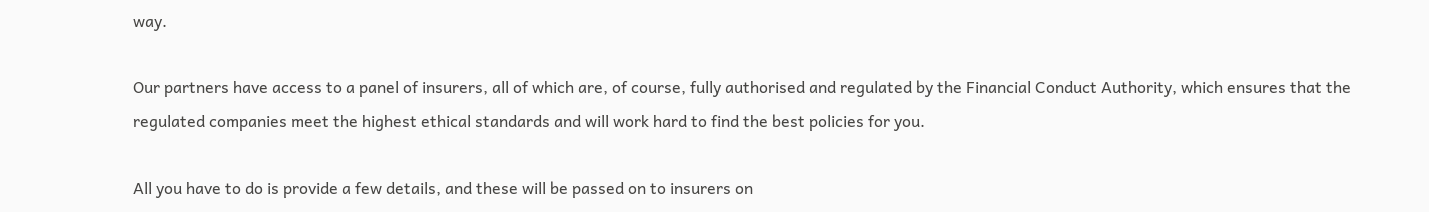way.

Our partners have access to a panel of insurers, all of which are, of course, fully authorised and regulated by the Financial Conduct Authority, which ensures that the regulated companies meet the highest ethical standards and will work hard to find the best policies for you.

All you have to do is provide a few details, and these will be passed on to insurers on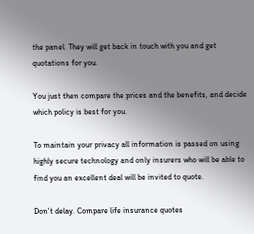the panel. They will get back in touch with you and get quotations for you.

You just then compare the prices and the benefits, and decide which policy is best for you.

To maintain your privacy all information is passed on using highly secure technology and only insurers who will be able to find you an excellent deal will be invited to quote.

Don't delay. Compare life insurance quotes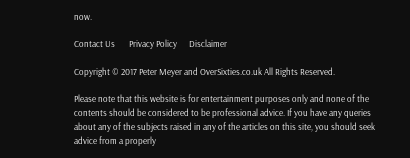now.

Contact Us       Privacy Policy      Disclaimer

Copyright © 2017 Peter Meyer and OverSixties.co.uk All Rights Reserved.

Please note that this website is for entertainment purposes only and none of the contents should be considered to be professional advice. If you have any queries about any of the subjects raised in any of the articles on this site, you should seek advice from a properly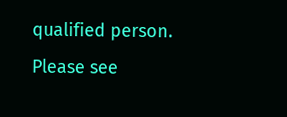qualified person. Please see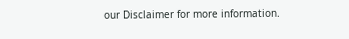our Disclaimer for more information.